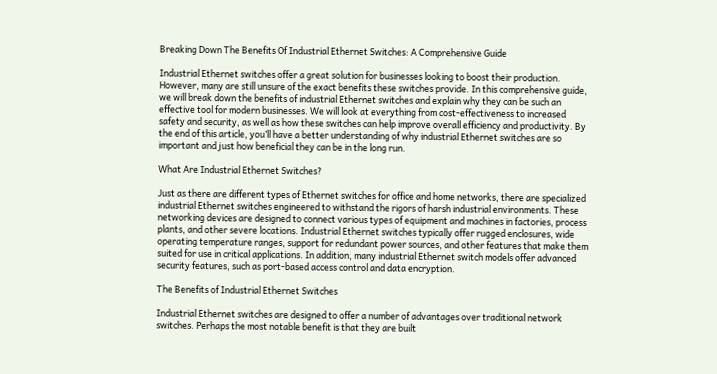Breaking Down The Benefits Of Industrial Ethernet Switches: A Comprehensive Guide

Industrial Ethernet switches offer a great solution for businesses looking to boost their production. However, many are still unsure of the exact benefits these switches provide. In this comprehensive guide, we will break down the benefits of industrial Ethernet switches and explain why they can be such an effective tool for modern businesses. We will look at everything from cost-effectiveness to increased safety and security, as well as how these switches can help improve overall efficiency and productivity. By the end of this article, you’ll have a better understanding of why industrial Ethernet switches are so important and just how beneficial they can be in the long run.

What Are Industrial Ethernet Switches?

Just as there are different types of Ethernet switches for office and home networks, there are specialized industrial Ethernet switches engineered to withstand the rigors of harsh industrial environments. These networking devices are designed to connect various types of equipment and machines in factories, process plants, and other severe locations. Industrial Ethernet switches typically offer rugged enclosures, wide operating temperature ranges, support for redundant power sources, and other features that make them suited for use in critical applications. In addition, many industrial Ethernet switch models offer advanced security features, such as port-based access control and data encryption.

The Benefits of Industrial Ethernet Switches

Industrial Ethernet switches are designed to offer a number of advantages over traditional network switches. Perhaps the most notable benefit is that they are built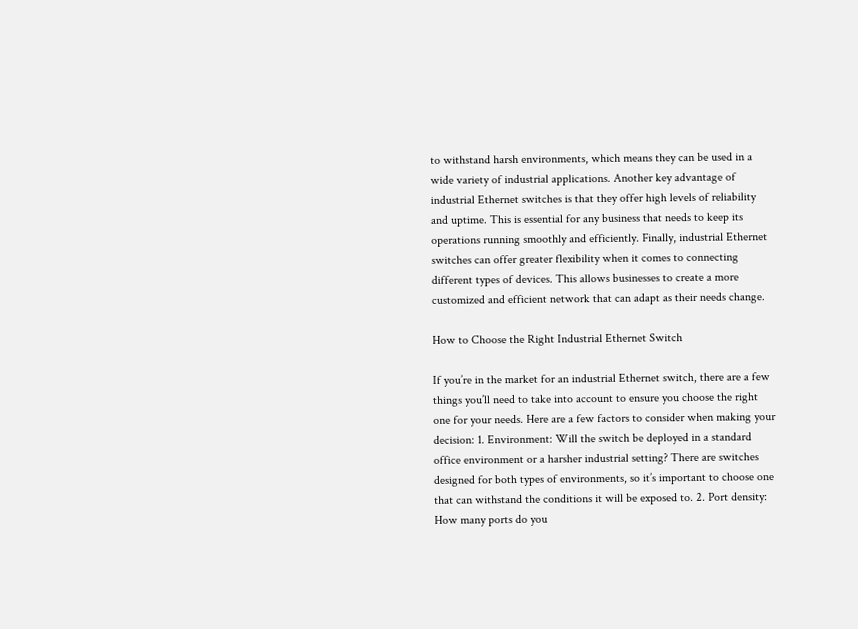to withstand harsh environments, which means they can be used in a wide variety of industrial applications. Another key advantage of industrial Ethernet switches is that they offer high levels of reliability and uptime. This is essential for any business that needs to keep its operations running smoothly and efficiently. Finally, industrial Ethernet switches can offer greater flexibility when it comes to connecting different types of devices. This allows businesses to create a more customized and efficient network that can adapt as their needs change.

How to Choose the Right Industrial Ethernet Switch

If you’re in the market for an industrial Ethernet switch, there are a few things you’ll need to take into account to ensure you choose the right one for your needs. Here are a few factors to consider when making your decision: 1. Environment: Will the switch be deployed in a standard office environment or a harsher industrial setting? There are switches designed for both types of environments, so it’s important to choose one that can withstand the conditions it will be exposed to. 2. Port density: How many ports do you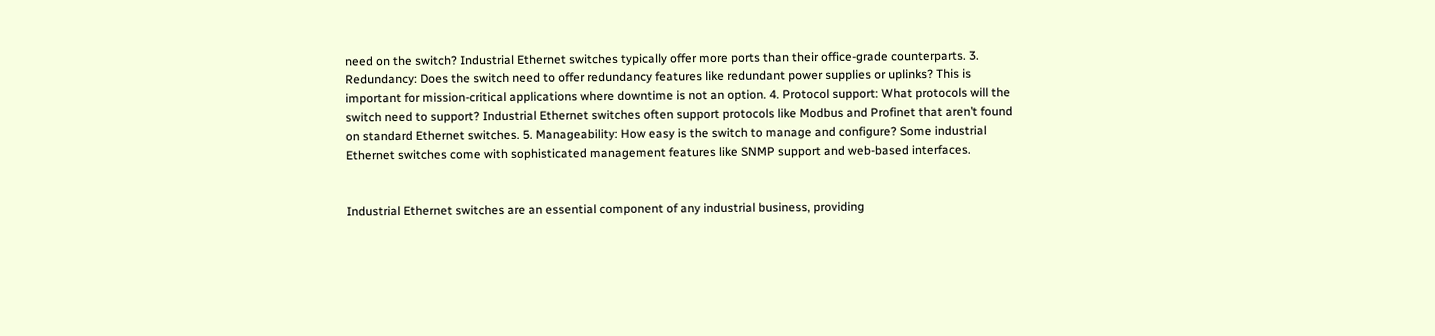need on the switch? Industrial Ethernet switches typically offer more ports than their office-grade counterparts. 3. Redundancy: Does the switch need to offer redundancy features like redundant power supplies or uplinks? This is important for mission-critical applications where downtime is not an option. 4. Protocol support: What protocols will the switch need to support? Industrial Ethernet switches often support protocols like Modbus and Profinet that aren’t found on standard Ethernet switches. 5. Manageability: How easy is the switch to manage and configure? Some industrial Ethernet switches come with sophisticated management features like SNMP support and web-based interfaces.


Industrial Ethernet switches are an essential component of any industrial business, providing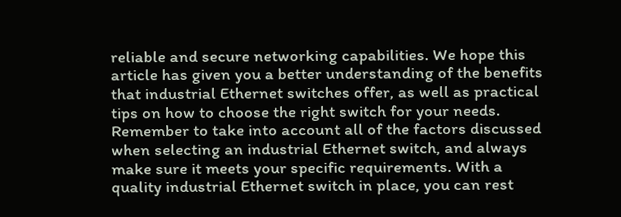reliable and secure networking capabilities. We hope this article has given you a better understanding of the benefits that industrial Ethernet switches offer, as well as practical tips on how to choose the right switch for your needs. Remember to take into account all of the factors discussed when selecting an industrial Ethernet switch, and always make sure it meets your specific requirements. With a quality industrial Ethernet switch in place, you can rest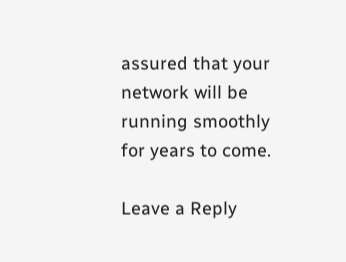assured that your network will be running smoothly for years to come.

Leave a Reply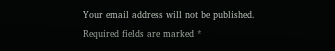Your email address will not be published. Required fields are marked *